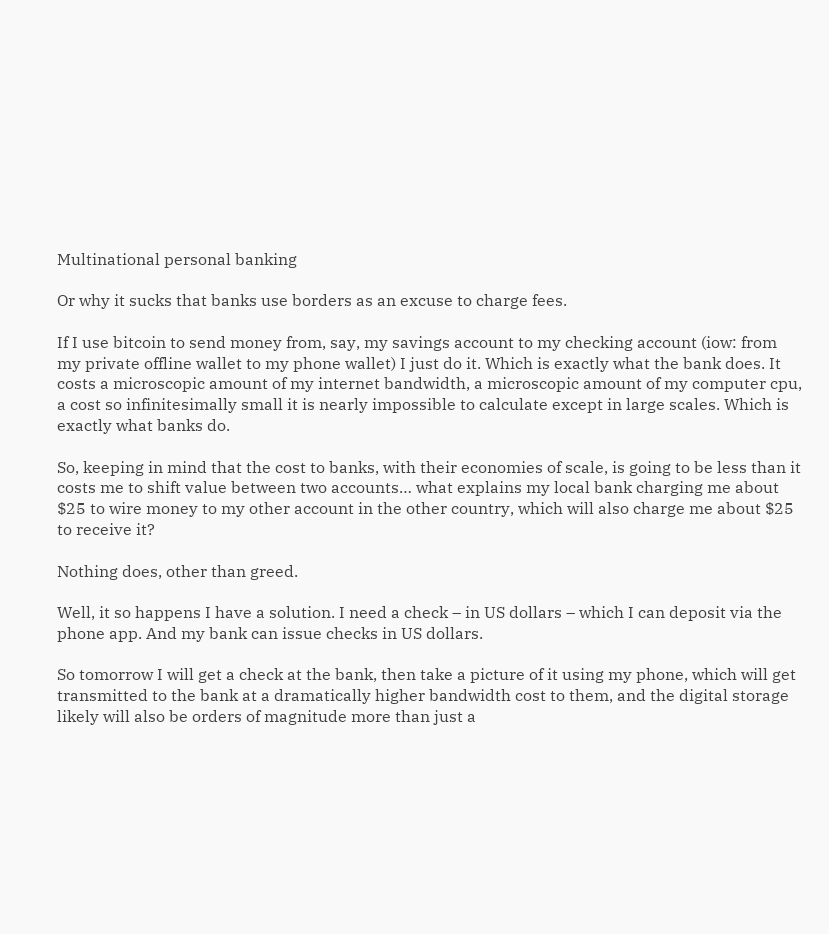Multinational personal banking

Or why it sucks that banks use borders as an excuse to charge fees.

If I use bitcoin to send money from, say, my savings account to my checking account (iow: from my private offline wallet to my phone wallet) I just do it. Which is exactly what the bank does. It costs a microscopic amount of my internet bandwidth, a microscopic amount of my computer cpu, a cost so infinitesimally small it is nearly impossible to calculate except in large scales. Which is exactly what banks do.

So, keeping in mind that the cost to banks, with their economies of scale, is going to be less than it costs me to shift value between two accounts… what explains my local bank charging me about $25 to wire money to my other account in the other country, which will also charge me about $25 to receive it?

Nothing does, other than greed.

Well, it so happens I have a solution. I need a check – in US dollars – which I can deposit via the phone app. And my bank can issue checks in US dollars.

So tomorrow I will get a check at the bank, then take a picture of it using my phone, which will get transmitted to the bank at a dramatically higher bandwidth cost to them, and the digital storage likely will also be orders of magnitude more than just a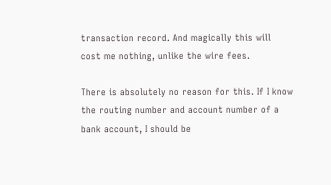transaction record. And magically this will cost me nothing, unlike the wire fees.

There is absolutely no reason for this. If I know the routing number and account number of a bank account, I should be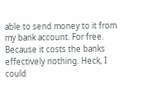able to send money to it from my bank account. For free. Because it costs the banks effectively nothing. Heck, I could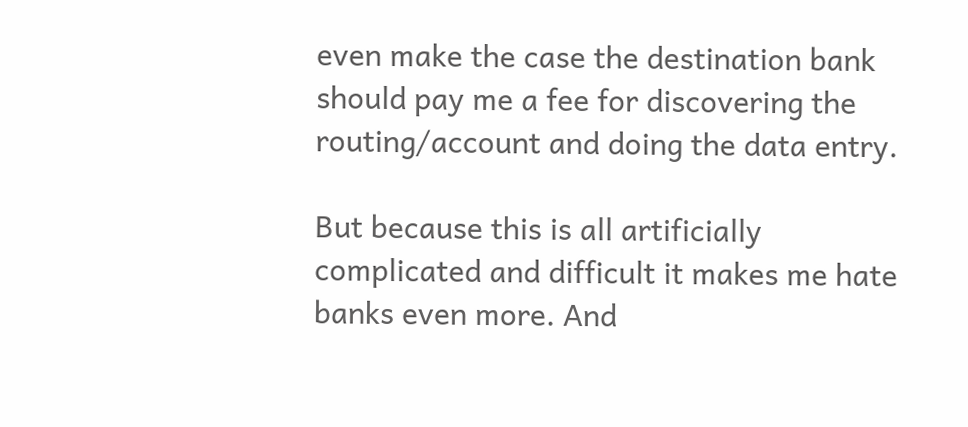even make the case the destination bank should pay me a fee for discovering the routing/account and doing the data entry.

But because this is all artificially complicated and difficult it makes me hate banks even more. And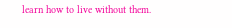learn how to live without them.